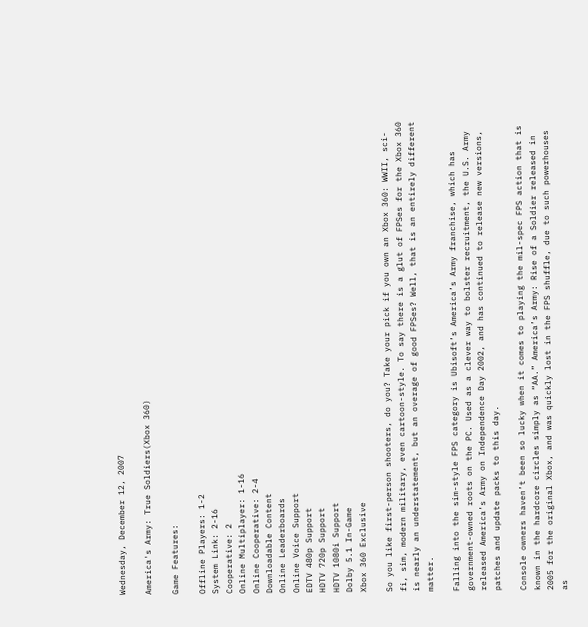Wednesday, December 12, 2007

America's Army: True Soldiers(Xbox 360)

Game Features:

Offline Players: 1-2
System Link: 2-16
Cooperative: 2
Online Multiplayer: 1-16
Online Cooperative: 2-4
Downloadable Content
Online Leaderboards
Online Voice Support
EDTV 480p Support
HDTV 720p Support
HDTV 1080i Support
Dolby 5.1 In-Game
Xbox 360 Exclusive

So you like first-person shooters, do you? Take your pick if you own an Xbox 360: WWII, sci-fi, sim, modern military, even cartoon-style. To say there is a glut of FPSes for the Xbox 360 is nearly an understatement, but an overage of good FPSes? Well, that is an entirely different matter.

Falling into the sim-style FPS category is Ubisoft’s America’s Army franchise, which has government-owned roots on the PC. Used as a clever way to bolster recruitment, the U.S. Army released America’s Army on Independence Day 2002, and has continued to release new versions, patches and update packs to this day.

Console owners haven’t been so lucky when it comes to playing the mil-spec FPS action that is known in the hardcore circles simply as “AA.” America’s Army: Rise of a Soldier released in 2005 for the original Xbox, and was quickly lost in the FPS shuffle, due to such powerhouses as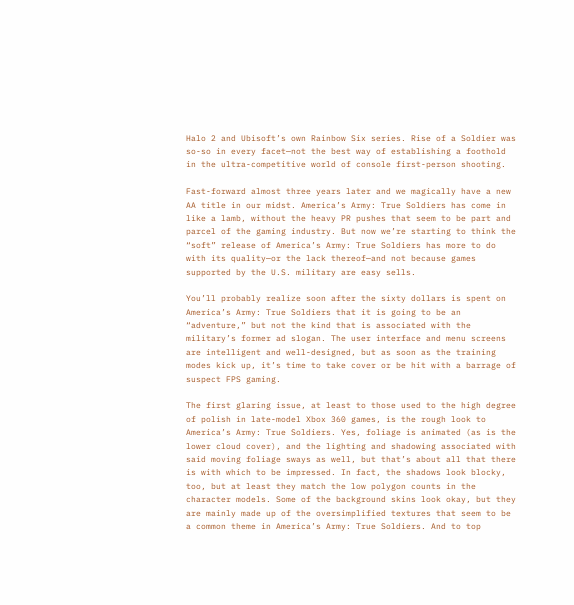Halo 2 and Ubisoft’s own Rainbow Six series. Rise of a Soldier was so-so in every facet—not the best way of establishing a foothold in the ultra-competitive world of console first-person shooting.

Fast-forward almost three years later and we magically have a new AA title in our midst. America’s Army: True Soldiers has come in like a lamb, without the heavy PR pushes that seem to be part and parcel of the gaming industry. But now we’re starting to think the “soft” release of America’s Army: True Soldiers has more to do with its quality—or the lack thereof—and not because games supported by the U.S. military are easy sells.

You’ll probably realize soon after the sixty dollars is spent on America’s Army: True Soldiers that it is going to be an “adventure,” but not the kind that is associated with the military’s former ad slogan. The user interface and menu screens are intelligent and well-designed, but as soon as the training modes kick up, it’s time to take cover or be hit with a barrage of suspect FPS gaming.

The first glaring issue, at least to those used to the high degree of polish in late-model Xbox 360 games, is the rough look to America’s Army: True Soldiers. Yes, foliage is animated (as is the lower cloud cover), and the lighting and shadowing associated with said moving foliage sways as well, but that’s about all that there is with which to be impressed. In fact, the shadows look blocky, too, but at least they match the low polygon counts in the character models. Some of the background skins look okay, but they are mainly made up of the oversimplified textures that seem to be a common theme in America’s Army: True Soldiers. And to top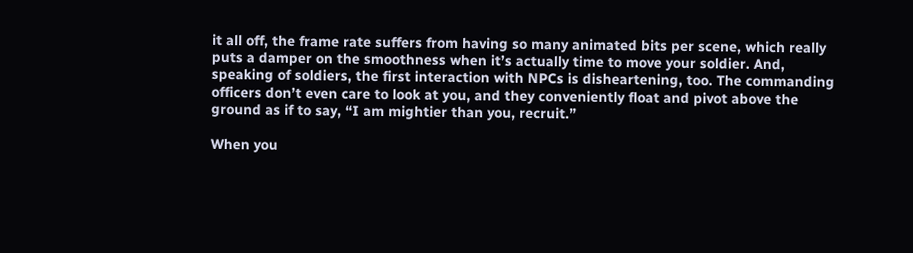it all off, the frame rate suffers from having so many animated bits per scene, which really puts a damper on the smoothness when it’s actually time to move your soldier. And, speaking of soldiers, the first interaction with NPCs is disheartening, too. The commanding officers don’t even care to look at you, and they conveniently float and pivot above the ground as if to say, “I am mightier than you, recruit.”

When you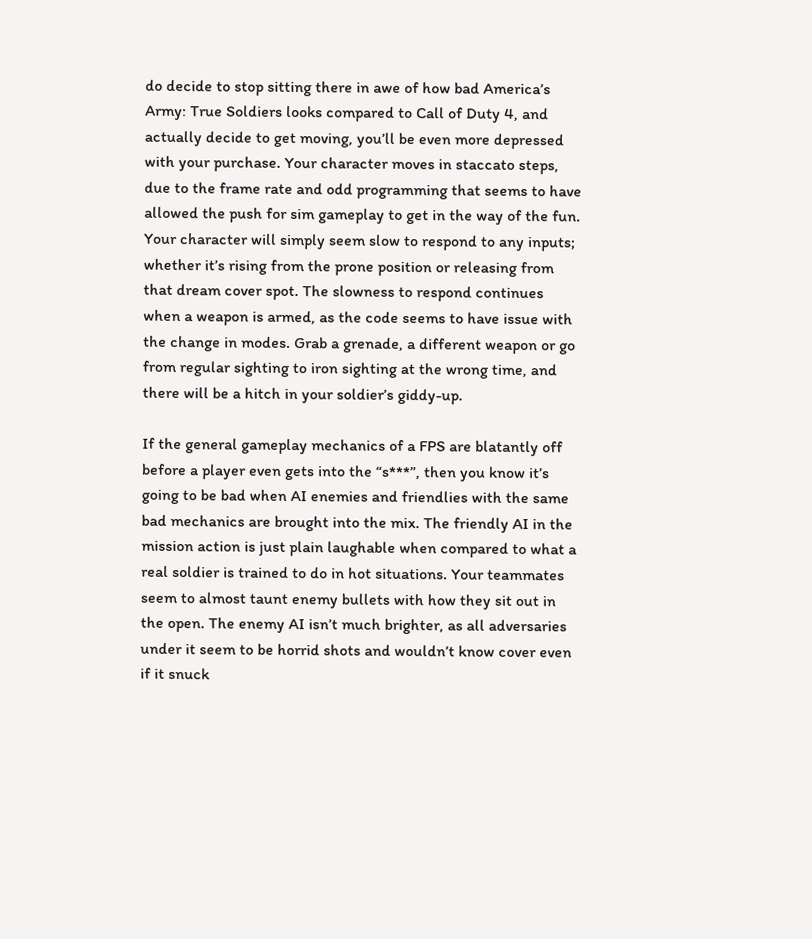do decide to stop sitting there in awe of how bad America’s Army: True Soldiers looks compared to Call of Duty 4, and actually decide to get moving, you’ll be even more depressed with your purchase. Your character moves in staccato steps, due to the frame rate and odd programming that seems to have allowed the push for sim gameplay to get in the way of the fun. Your character will simply seem slow to respond to any inputs; whether it’s rising from the prone position or releasing from that dream cover spot. The slowness to respond continues when a weapon is armed, as the code seems to have issue with the change in modes. Grab a grenade, a different weapon or go from regular sighting to iron sighting at the wrong time, and there will be a hitch in your soldier’s giddy-up.

If the general gameplay mechanics of a FPS are blatantly off before a player even gets into the “s***”, then you know it’s going to be bad when AI enemies and friendlies with the same bad mechanics are brought into the mix. The friendly AI in the mission action is just plain laughable when compared to what a real soldier is trained to do in hot situations. Your teammates seem to almost taunt enemy bullets with how they sit out in the open. The enemy AI isn’t much brighter, as all adversaries under it seem to be horrid shots and wouldn’t know cover even if it snuck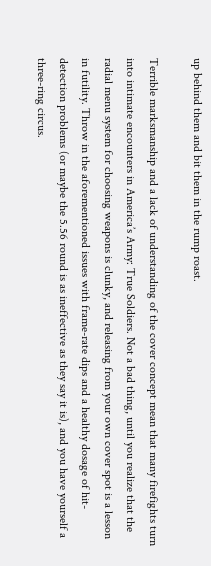up behind them and bit them in the rump roast.

Terrible marksmanship and a lack of understanding of the cover concept mean that many firefights turn into intimate encounters in America’s Army: True Soldiers. Not a bad thing, until you realize that the radial menu system for choosing weapons is clunky, and releasing from your own cover spot is a lesson in futility. Throw in the aforementioned issues with frame-rate dips and a healthy dosage of hit-detection problems (or maybe the 5.56 round is as ineffective as they say it is), and you have yourself a three-ring circus.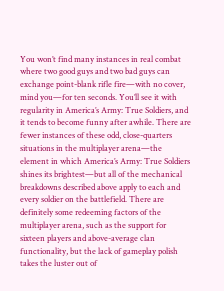You won’t find many instances in real combat where two good guys and two bad guys can exchange point-blank rifle fire—with no cover, mind you—for ten seconds. You’ll see it with regularity in America’s Army: True Soldiers, and it tends to become funny after awhile. There are fewer instances of these odd, close-quarters situations in the multiplayer arena—the element in which America’s Army: True Soldiers shines its brightest—but all of the mechanical breakdowns described above apply to each and every soldier on the battlefield. There are definitely some redeeming factors of the multiplayer arena, such as the support for sixteen players and above-average clan functionality, but the lack of gameplay polish takes the luster out of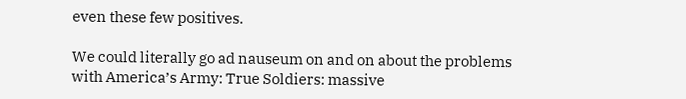even these few positives.

We could literally go ad nauseum on and on about the problems with America’s Army: True Soldiers: massive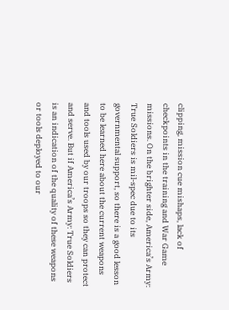clipping, mission cue mishaps, lack of checkpoints in the training and War Game missions. On the brighter side, America’s Army: True Soldiers is mil-spec due to its governmental support, so there is a good lesson to be learned here about the current weapons and tools used by our troops so they can protect and serve. But if America’s Army: True Soldiers is an indication of the quality of these weapons or tools deployed to our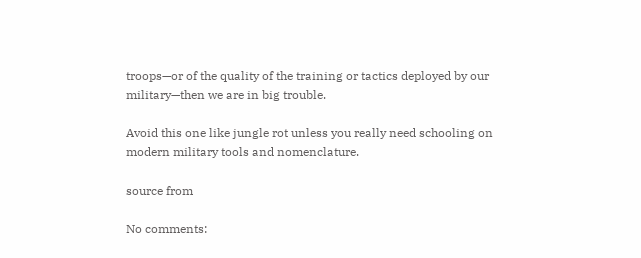troops—or of the quality of the training or tactics deployed by our military—then we are in big trouble.

Avoid this one like jungle rot unless you really need schooling on modern military tools and nomenclature.

source from

No comments: